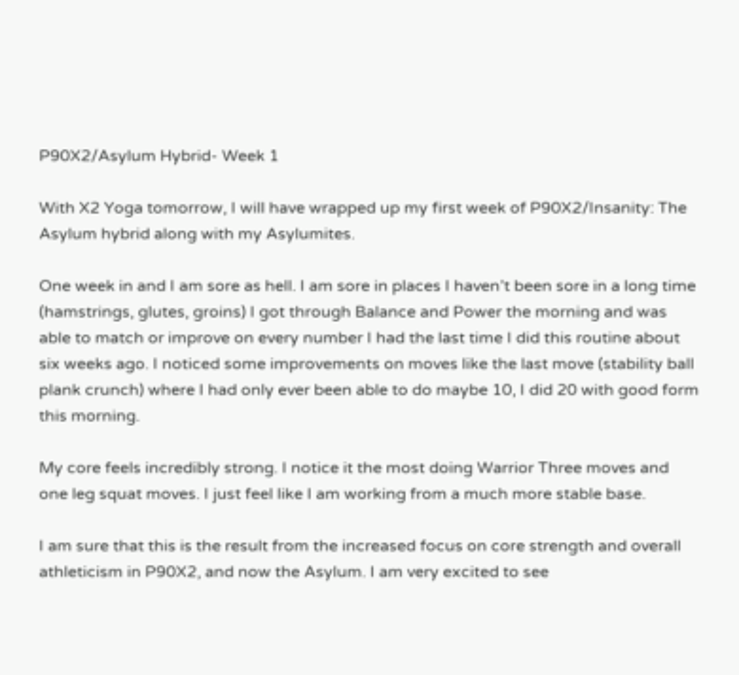P90X2/Asylum Hybrid- Week 1

With X2 Yoga tomorrow, I will have wrapped up my first week of P90X2/Insanity: The Asylum hybrid along with my Asylumites.

One week in and I am sore as hell. I am sore in places I haven’t been sore in a long time (hamstrings, glutes, groins) I got through Balance and Power the morning and was able to match or improve on every number I had the last time I did this routine about six weeks ago. I noticed some improvements on moves like the last move (stability ball plank crunch) where I had only ever been able to do maybe 10, I did 20 with good form this morning.

My core feels incredibly strong. I notice it the most doing Warrior Three moves and one leg squat moves. I just feel like I am working from a much more stable base.

I am sure that this is the result from the increased focus on core strength and overall athleticism in P90X2, and now the Asylum. I am very excited to see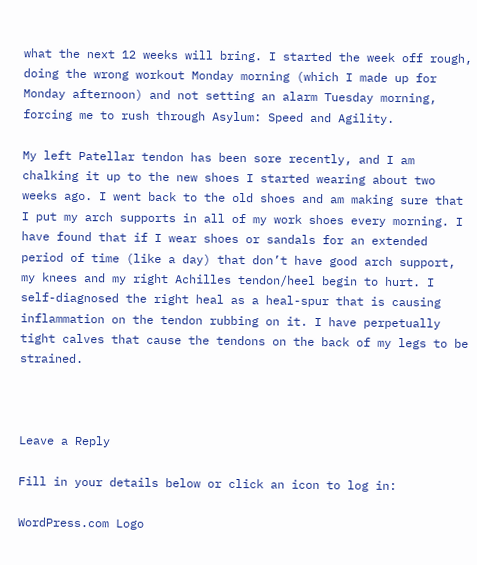what the next 12 weeks will bring. I started the week off rough, doing the wrong workout Monday morning (which I made up for Monday afternoon) and not setting an alarm Tuesday morning, forcing me to rush through Asylum: Speed and Agility.

My left Patellar tendon has been sore recently, and I am chalking it up to the new shoes I started wearing about two weeks ago. I went back to the old shoes and am making sure that I put my arch supports in all of my work shoes every morning. I have found that if I wear shoes or sandals for an extended period of time (like a day) that don’t have good arch support, my knees and my right Achilles tendon/heel begin to hurt. I self-diagnosed the right heal as a heal-spur that is causing inflammation on the tendon rubbing on it. I have perpetually tight calves that cause the tendons on the back of my legs to be strained.



Leave a Reply

Fill in your details below or click an icon to log in:

WordPress.com Logo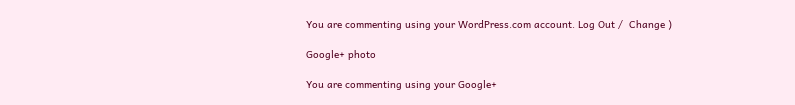You are commenting using your WordPress.com account. Log Out /  Change )

Google+ photo

You are commenting using your Google+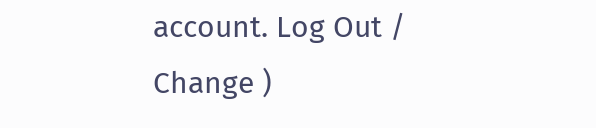account. Log Out /  Change )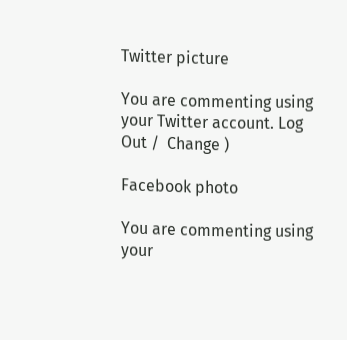Twitter picture

You are commenting using your Twitter account. Log Out /  Change )

Facebook photo

You are commenting using your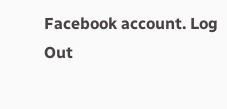Facebook account. Log Out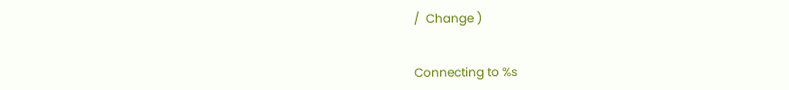/  Change )


Connecting to %s